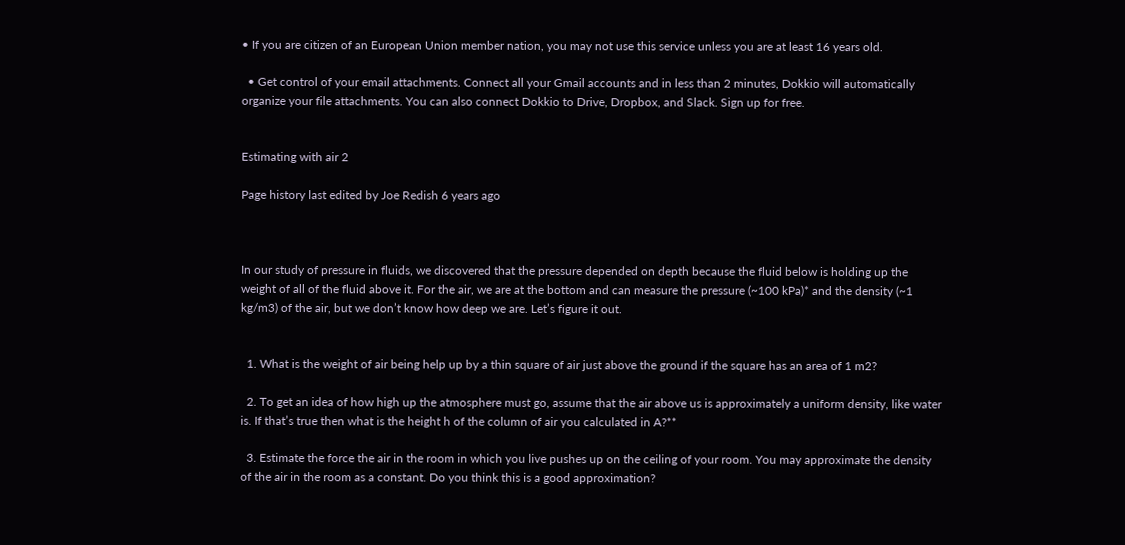• If you are citizen of an European Union member nation, you may not use this service unless you are at least 16 years old.

  • Get control of your email attachments. Connect all your Gmail accounts and in less than 2 minutes, Dokkio will automatically organize your file attachments. You can also connect Dokkio to Drive, Dropbox, and Slack. Sign up for free.


Estimating with air 2

Page history last edited by Joe Redish 6 years ago



In our study of pressure in fluids, we discovered that the pressure depended on depth because the fluid below is holding up the weight of all of the fluid above it. For the air, we are at the bottom and can measure the pressure (~100 kPa)* and the density (~1 kg/m3) of the air, but we don’t know how deep we are. Let’s figure it out.


  1. What is the weight of air being help up by a thin square of air just above the ground if the square has an area of 1 m2?

  2. To get an idea of how high up the atmosphere must go, assume that the air above us is approximately a uniform density, like water is. If that’s true then what is the height h of the column of air you calculated in A?**

  3. Estimate the force the air in the room in which you live pushes up on the ceiling of your room. You may approximate the density of the air in the room as a constant. Do you think this is a good approximation?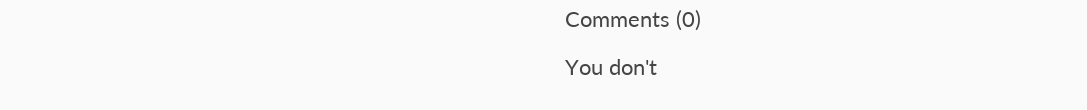Comments (0)

You don't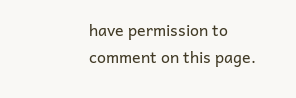have permission to comment on this page.